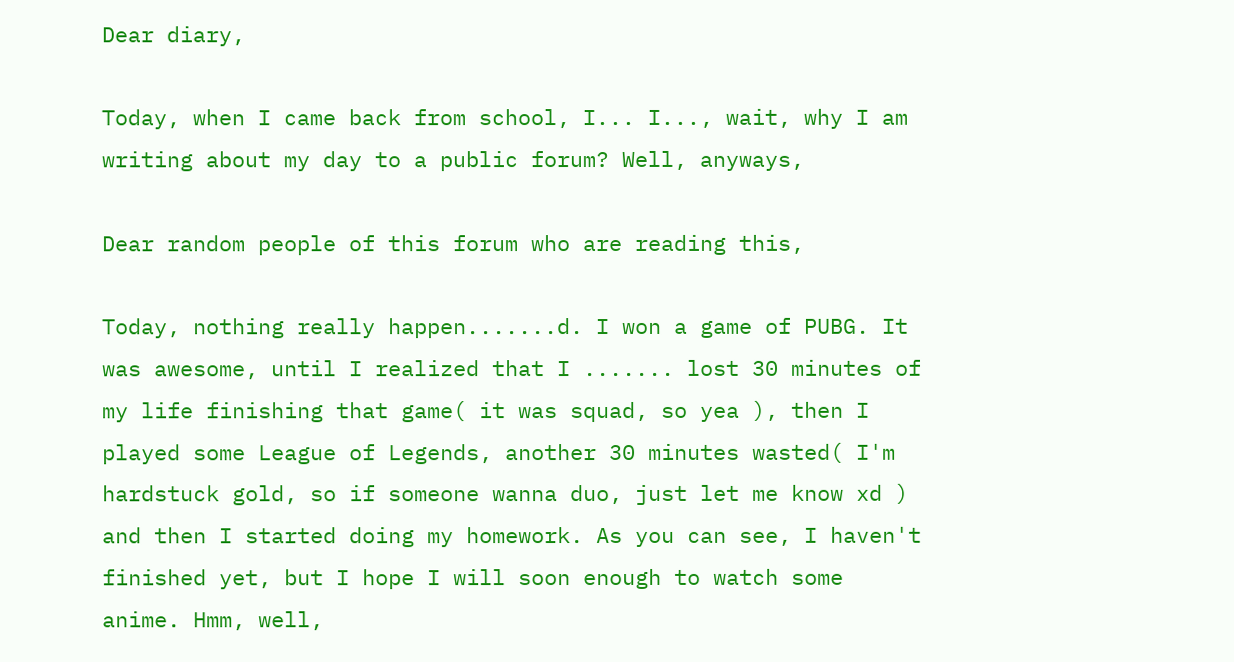Dear diary,

Today, when I came back from school, I... I..., wait, why I am writing about my day to a public forum? Well, anyways,

Dear random people of this forum who are reading this,

Today, nothing really happen.......d. I won a game of PUBG. It was awesome, until I realized that I ....... lost 30 minutes of my life finishing that game( it was squad, so yea ), then I played some League of Legends, another 30 minutes wasted( I'm hardstuck gold, so if someone wanna duo, just let me know xd ) and then I started doing my homework. As you can see, I haven't finished yet, but I hope I will soon enough to watch some anime. Hmm, well,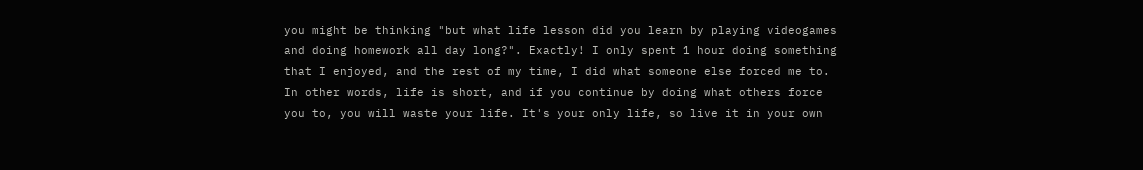you might be thinking "but what life lesson did you learn by playing videogames and doing homework all day long?". Exactly! I only spent 1 hour doing something that I enjoyed, and the rest of my time, I did what someone else forced me to. In other words, life is short, and if you continue by doing what others force you to, you will waste your life. It's your only life, so live it in your own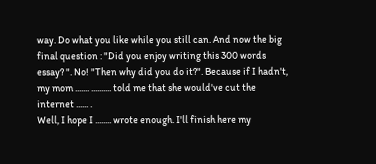way. Do what you like while you still can. And now the big final question : "Did you enjoy writing this 300 words essay? ". No! "Then why did you do it?". Because if I hadn't, my mom ....... .......... told me that she would've cut the internet ...... .
Well, I hope I ........ wrote enough. I'll finish here my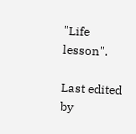"Life lesson".

Last edited by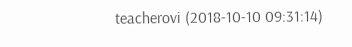teacherovi (2018-10-10 09:31:14)